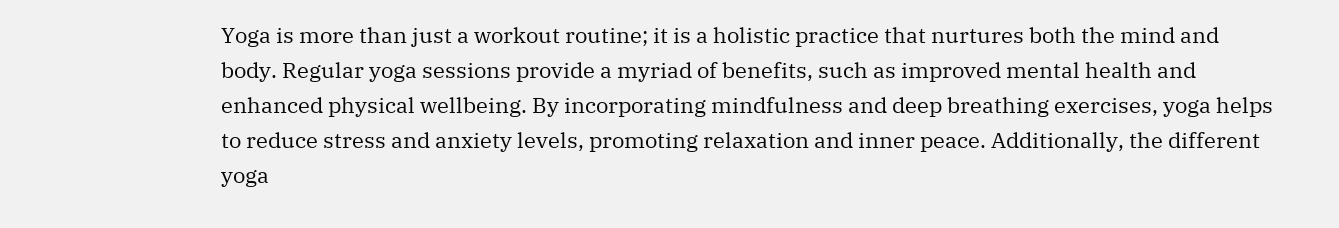Yoga is more than just a workout routine; it is a holistic practice that nurtures both the mind and body. Regular yoga sessions provide a myriad of benefits, such as improved mental health and enhanced physical wellbeing. By incorporating mindfulness and deep breathing exercises, yoga helps to reduce stress and anxiety levels, promoting relaxation and inner peace. Additionally, the different yoga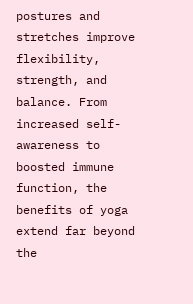postures and stretches improve flexibility, strength, and balance. From increased self-awareness to boosted immune function, the benefits of yoga extend far beyond the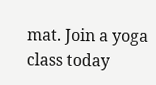mat. Join a yoga class today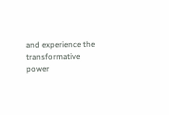and experience the transformative power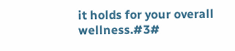it holds for your overall wellness.#3#